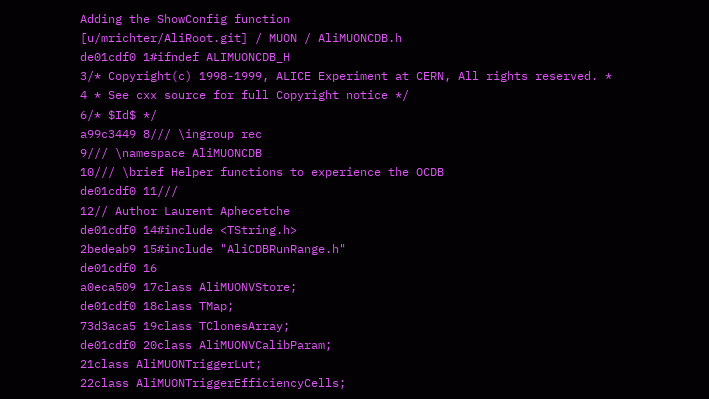Adding the ShowConfig function
[u/mrichter/AliRoot.git] / MUON / AliMUONCDB.h
de01cdf0 1#ifndef ALIMUONCDB_H
3/* Copyright(c) 1998-1999, ALICE Experiment at CERN, All rights reserved. *
4 * See cxx source for full Copyright notice */
6/* $Id$ */
a99c3449 8/// \ingroup rec
9/// \namespace AliMUONCDB
10/// \brief Helper functions to experience the OCDB
de01cdf0 11///
12// Author Laurent Aphecetche
de01cdf0 14#include <TString.h>
2bedeab9 15#include "AliCDBRunRange.h"
de01cdf0 16
a0eca509 17class AliMUONVStore;
de01cdf0 18class TMap;
73d3aca5 19class TClonesArray;
de01cdf0 20class AliMUONVCalibParam;
21class AliMUONTriggerLut;
22class AliMUONTriggerEfficiencyCells;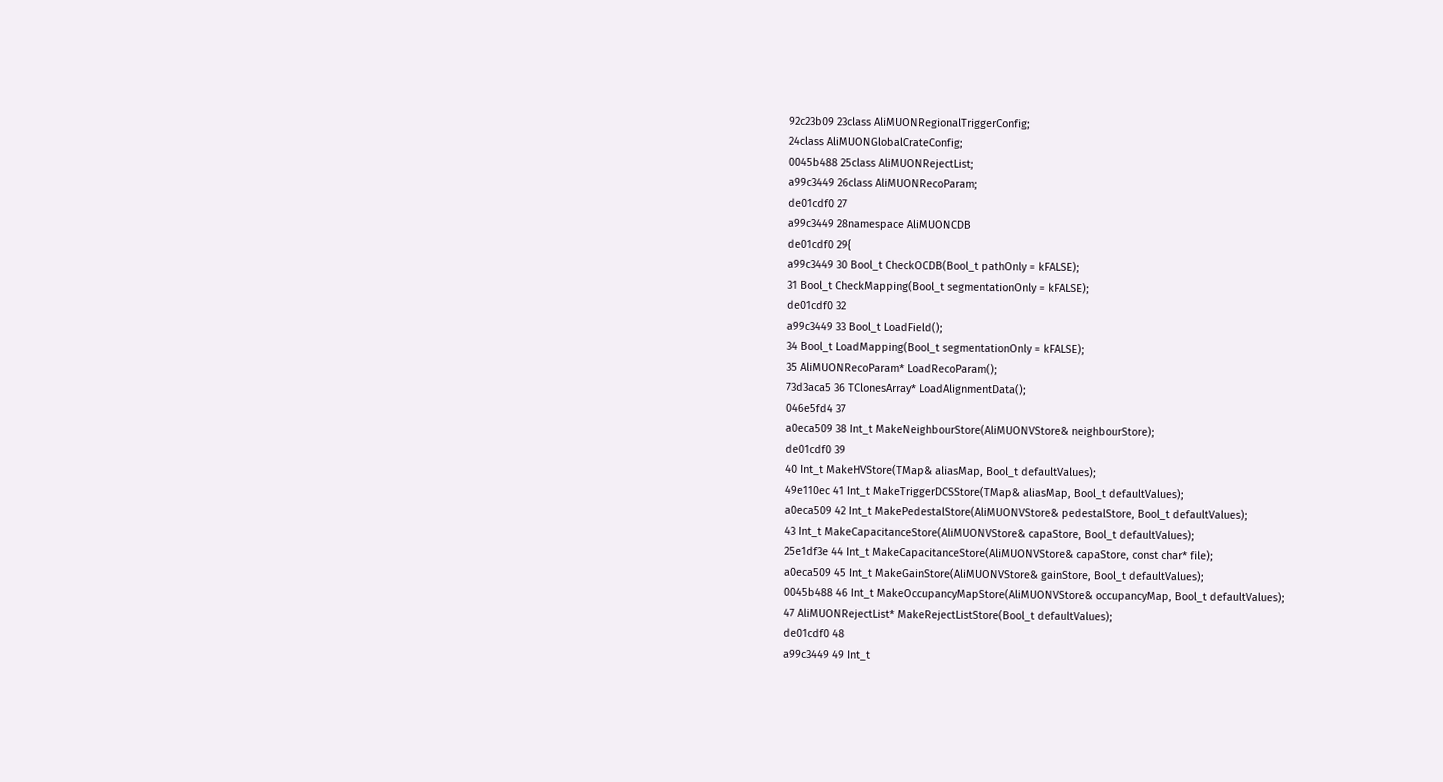92c23b09 23class AliMUONRegionalTriggerConfig;
24class AliMUONGlobalCrateConfig;
0045b488 25class AliMUONRejectList;
a99c3449 26class AliMUONRecoParam;
de01cdf0 27
a99c3449 28namespace AliMUONCDB
de01cdf0 29{
a99c3449 30 Bool_t CheckOCDB(Bool_t pathOnly = kFALSE);
31 Bool_t CheckMapping(Bool_t segmentationOnly = kFALSE);
de01cdf0 32
a99c3449 33 Bool_t LoadField();
34 Bool_t LoadMapping(Bool_t segmentationOnly = kFALSE);
35 AliMUONRecoParam* LoadRecoParam();
73d3aca5 36 TClonesArray* LoadAlignmentData();
046e5fd4 37
a0eca509 38 Int_t MakeNeighbourStore(AliMUONVStore& neighbourStore);
de01cdf0 39
40 Int_t MakeHVStore(TMap& aliasMap, Bool_t defaultValues);
49e110ec 41 Int_t MakeTriggerDCSStore(TMap& aliasMap, Bool_t defaultValues);
a0eca509 42 Int_t MakePedestalStore(AliMUONVStore& pedestalStore, Bool_t defaultValues);
43 Int_t MakeCapacitanceStore(AliMUONVStore& capaStore, Bool_t defaultValues);
25e1df3e 44 Int_t MakeCapacitanceStore(AliMUONVStore& capaStore, const char* file);
a0eca509 45 Int_t MakeGainStore(AliMUONVStore& gainStore, Bool_t defaultValues);
0045b488 46 Int_t MakeOccupancyMapStore(AliMUONVStore& occupancyMap, Bool_t defaultValues);
47 AliMUONRejectList* MakeRejectListStore(Bool_t defaultValues);
de01cdf0 48
a99c3449 49 Int_t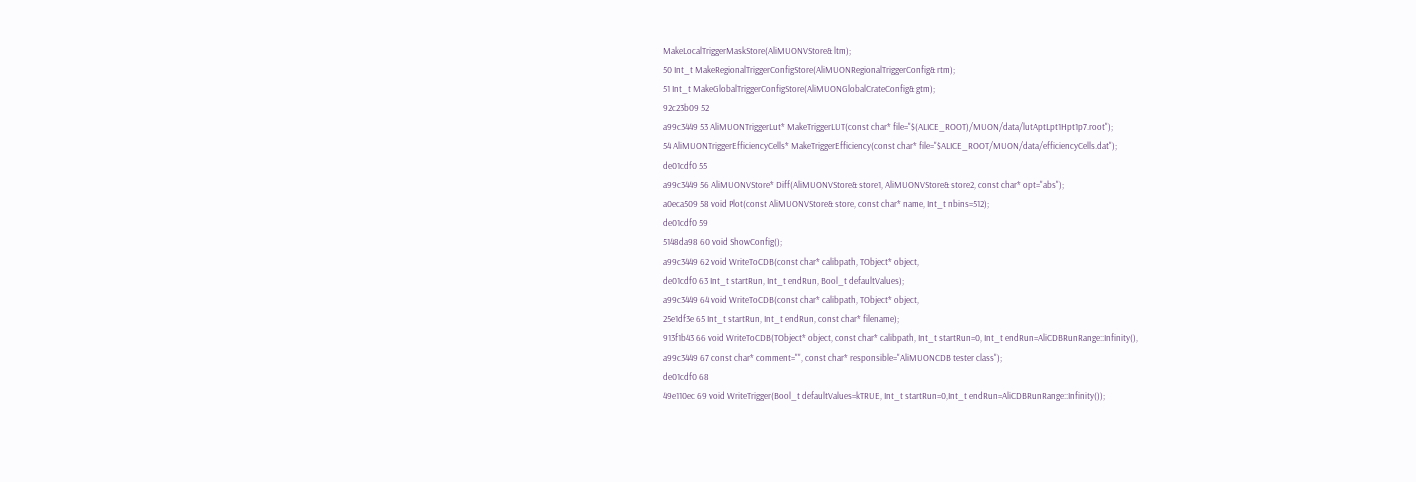MakeLocalTriggerMaskStore(AliMUONVStore& ltm);
50 Int_t MakeRegionalTriggerConfigStore(AliMUONRegionalTriggerConfig& rtm);
51 Int_t MakeGlobalTriggerConfigStore(AliMUONGlobalCrateConfig& gtm);
92c23b09 52
a99c3449 53 AliMUONTriggerLut* MakeTriggerLUT(const char* file="$(ALICE_ROOT)/MUON/data/lutAptLpt1Hpt1p7.root");
54 AliMUONTriggerEfficiencyCells* MakeTriggerEfficiency(const char* file="$ALICE_ROOT/MUON/data/efficiencyCells.dat");
de01cdf0 55
a99c3449 56 AliMUONVStore* Diff(AliMUONVStore& store1, AliMUONVStore& store2, const char* opt="abs");
a0eca509 58 void Plot(const AliMUONVStore& store, const char* name, Int_t nbins=512);
de01cdf0 59
5148da98 60 void ShowConfig();
a99c3449 62 void WriteToCDB(const char* calibpath, TObject* object,
de01cdf0 63 Int_t startRun, Int_t endRun, Bool_t defaultValues);
a99c3449 64 void WriteToCDB(const char* calibpath, TObject* object,
25e1df3e 65 Int_t startRun, Int_t endRun, const char* filename);
913f1b43 66 void WriteToCDB(TObject* object, const char* calibpath, Int_t startRun=0, Int_t endRun=AliCDBRunRange::Infinity(),
a99c3449 67 const char* comment="", const char* responsible="AliMUONCDB tester class");
de01cdf0 68
49e110ec 69 void WriteTrigger(Bool_t defaultValues=kTRUE, Int_t startRun=0,Int_t endRun=AliCDBRunRange::Infinity());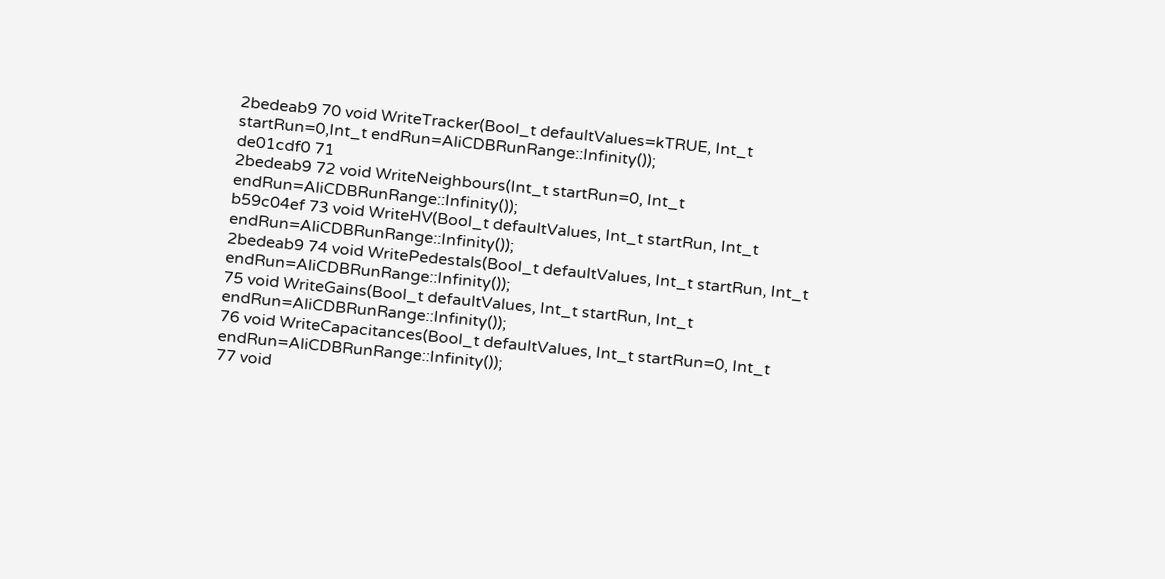2bedeab9 70 void WriteTracker(Bool_t defaultValues=kTRUE, Int_t startRun=0,Int_t endRun=AliCDBRunRange::Infinity());
de01cdf0 71
2bedeab9 72 void WriteNeighbours(Int_t startRun=0, Int_t endRun=AliCDBRunRange::Infinity());
b59c04ef 73 void WriteHV(Bool_t defaultValues, Int_t startRun, Int_t endRun=AliCDBRunRange::Infinity());
2bedeab9 74 void WritePedestals(Bool_t defaultValues, Int_t startRun, Int_t endRun=AliCDBRunRange::Infinity());
75 void WriteGains(Bool_t defaultValues, Int_t startRun, Int_t endRun=AliCDBRunRange::Infinity());
76 void WriteCapacitances(Bool_t defaultValues, Int_t startRun=0, Int_t endRun=AliCDBRunRange::Infinity());
77 void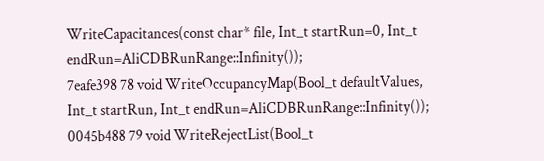WriteCapacitances(const char* file, Int_t startRun=0, Int_t endRun=AliCDBRunRange::Infinity());
7eafe398 78 void WriteOccupancyMap(Bool_t defaultValues, Int_t startRun, Int_t endRun=AliCDBRunRange::Infinity());
0045b488 79 void WriteRejectList(Bool_t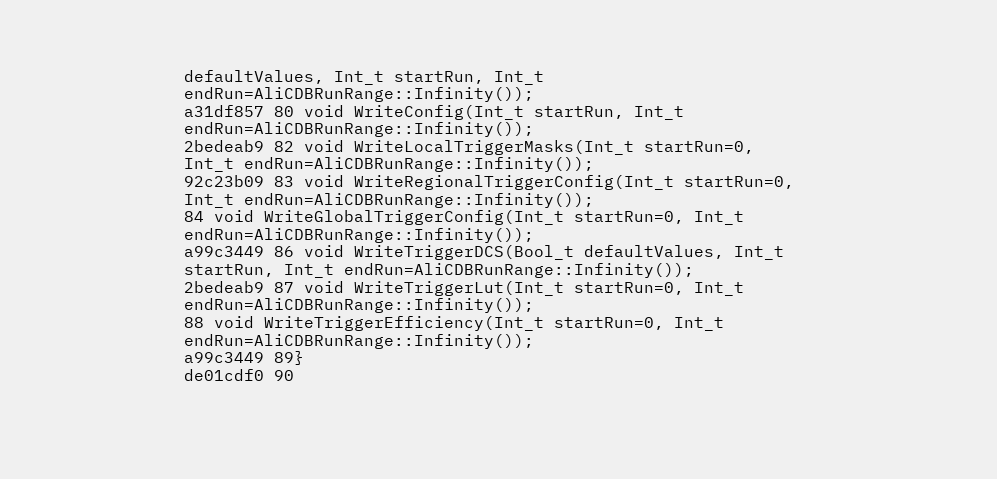defaultValues, Int_t startRun, Int_t endRun=AliCDBRunRange::Infinity());
a31df857 80 void WriteConfig(Int_t startRun, Int_t endRun=AliCDBRunRange::Infinity());
2bedeab9 82 void WriteLocalTriggerMasks(Int_t startRun=0, Int_t endRun=AliCDBRunRange::Infinity());
92c23b09 83 void WriteRegionalTriggerConfig(Int_t startRun=0, Int_t endRun=AliCDBRunRange::Infinity());
84 void WriteGlobalTriggerConfig(Int_t startRun=0, Int_t endRun=AliCDBRunRange::Infinity());
a99c3449 86 void WriteTriggerDCS(Bool_t defaultValues, Int_t startRun, Int_t endRun=AliCDBRunRange::Infinity());
2bedeab9 87 void WriteTriggerLut(Int_t startRun=0, Int_t endRun=AliCDBRunRange::Infinity());
88 void WriteTriggerEfficiency(Int_t startRun=0, Int_t endRun=AliCDBRunRange::Infinity());
a99c3449 89}
de01cdf0 90